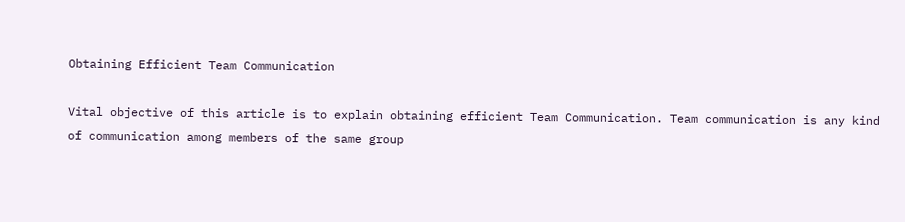Obtaining Efficient Team Communication

Vital objective of this article is to explain obtaining efficient Team Communication. Team communication is any kind of communication among members of the same group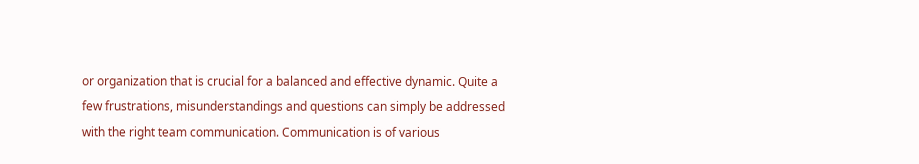or organization that is crucial for a balanced and effective dynamic. Quite a few frustrations, misunderstandings and questions can simply be addressed with the right team communication. Communication is of various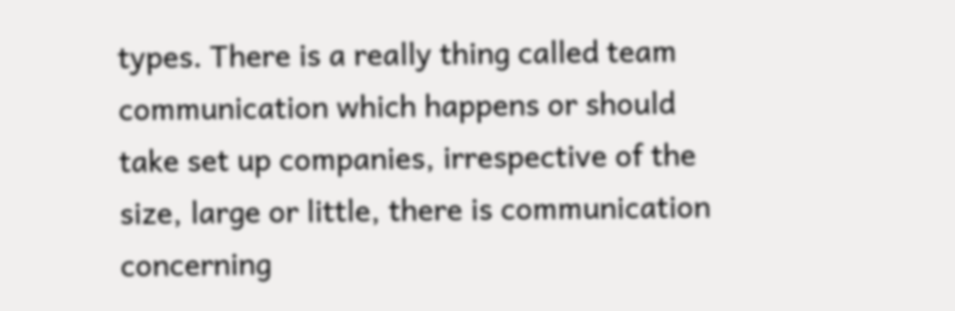types. There is a really thing called team communication which happens or should take set up companies, irrespective of the size, large or little, there is communication concerning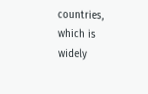countries, which is widely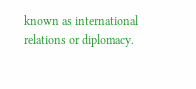known as international relations or diplomacy.